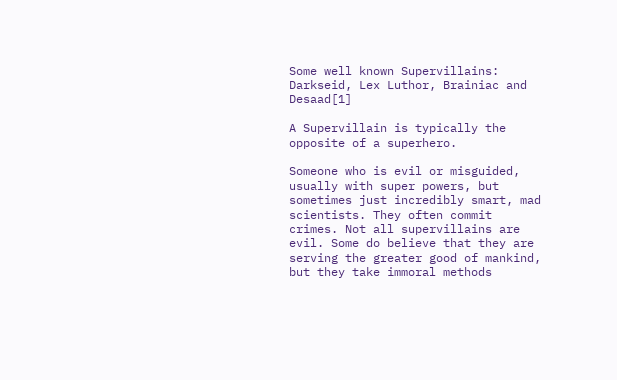Some well known Supervillains:
Darkseid, Lex Luthor, Brainiac and Desaad[1]

A Supervillain is typically the opposite of a superhero.

Someone who is evil or misguided, usually with super powers, but sometimes just incredibly smart, mad scientists. They often commit crimes. Not all supervillains are evil. Some do believe that they are serving the greater good of mankind, but they take immoral methods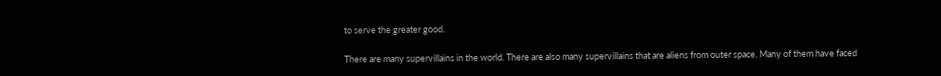to serve the greater good.

There are many supervillains in the world. There are also many supervillains that are aliens from outer space. Many of them have faced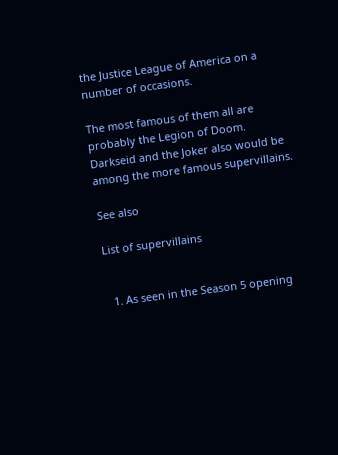the Justice League of America on a number of occasions.

The most famous of them all are probably the Legion of Doom. Darkseid and the Joker also would be among the more famous supervillains.

See also

List of supervillains


  1. As seen in the Season 5 opening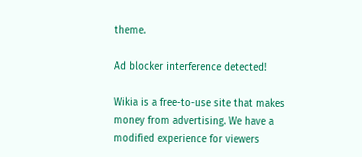theme.

Ad blocker interference detected!

Wikia is a free-to-use site that makes money from advertising. We have a modified experience for viewers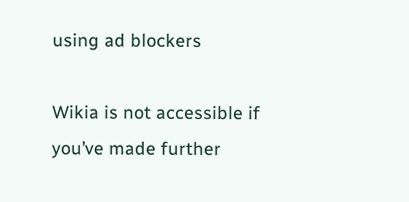using ad blockers

Wikia is not accessible if you’ve made further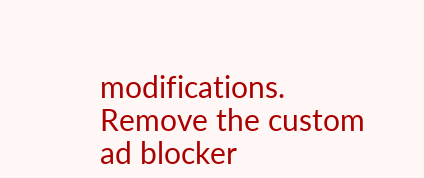modifications. Remove the custom ad blocker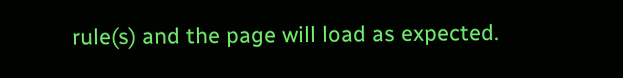rule(s) and the page will load as expected.